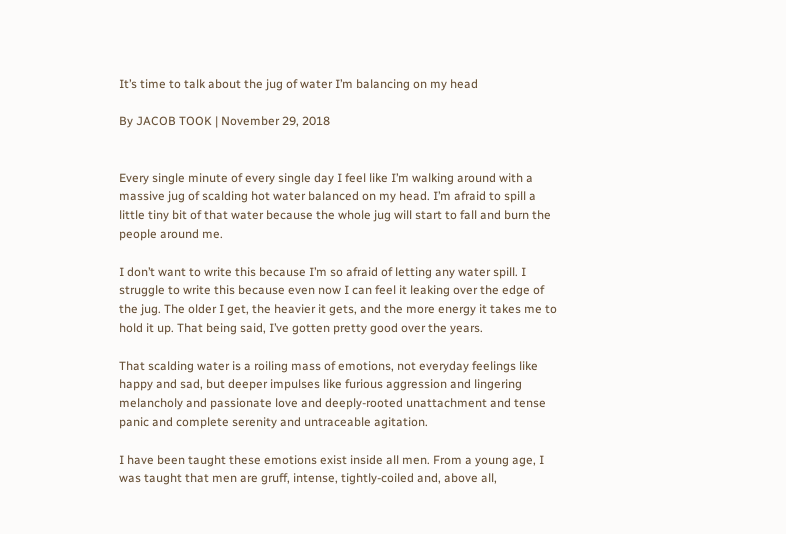It’s time to talk about the jug of water I’m balancing on my head

By JACOB TOOK | November 29, 2018


Every single minute of every single day I feel like I’m walking around with a massive jug of scalding hot water balanced on my head. I’m afraid to spill a little tiny bit of that water because the whole jug will start to fall and burn the people around me.

I don’t want to write this because I’m so afraid of letting any water spill. I struggle to write this because even now I can feel it leaking over the edge of the jug. The older I get, the heavier it gets, and the more energy it takes me to hold it up. That being said, I’ve gotten pretty good over the years.

That scalding water is a roiling mass of emotions, not everyday feelings like happy and sad, but deeper impulses like furious aggression and lingering melancholy and passionate love and deeply-rooted unattachment and tense panic and complete serenity and untraceable agitation.

I have been taught these emotions exist inside all men. From a young age, I was taught that men are gruff, intense, tightly-coiled and, above all,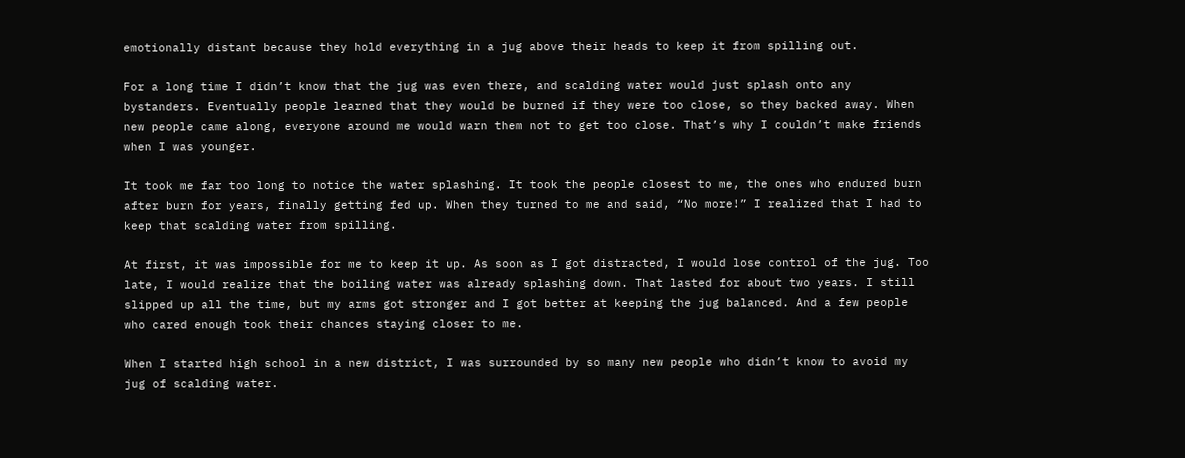emotionally distant because they hold everything in a jug above their heads to keep it from spilling out.

For a long time I didn’t know that the jug was even there, and scalding water would just splash onto any bystanders. Eventually people learned that they would be burned if they were too close, so they backed away. When new people came along, everyone around me would warn them not to get too close. That’s why I couldn’t make friends when I was younger.

It took me far too long to notice the water splashing. It took the people closest to me, the ones who endured burn after burn for years, finally getting fed up. When they turned to me and said, “No more!” I realized that I had to keep that scalding water from spilling.

At first, it was impossible for me to keep it up. As soon as I got distracted, I would lose control of the jug. Too late, I would realize that the boiling water was already splashing down. That lasted for about two years. I still slipped up all the time, but my arms got stronger and I got better at keeping the jug balanced. And a few people who cared enough took their chances staying closer to me.

When I started high school in a new district, I was surrounded by so many new people who didn’t know to avoid my jug of scalding water.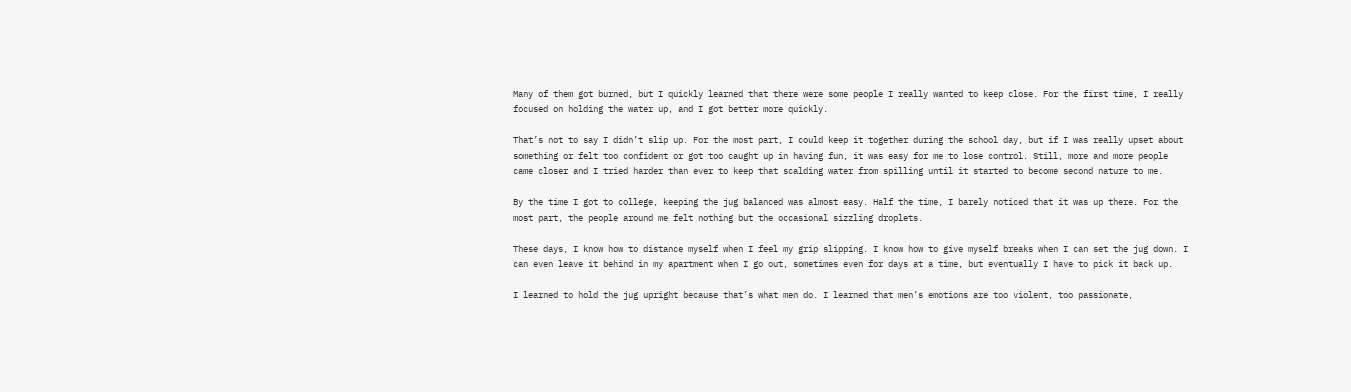Many of them got burned, but I quickly learned that there were some people I really wanted to keep close. For the first time, I really focused on holding the water up, and I got better more quickly.

That’s not to say I didn’t slip up. For the most part, I could keep it together during the school day, but if I was really upset about something or felt too confident or got too caught up in having fun, it was easy for me to lose control. Still, more and more people came closer and I tried harder than ever to keep that scalding water from spilling until it started to become second nature to me.

By the time I got to college, keeping the jug balanced was almost easy. Half the time, I barely noticed that it was up there. For the most part, the people around me felt nothing but the occasional sizzling droplets.

These days, I know how to distance myself when I feel my grip slipping. I know how to give myself breaks when I can set the jug down. I can even leave it behind in my apartment when I go out, sometimes even for days at a time, but eventually I have to pick it back up.

I learned to hold the jug upright because that’s what men do. I learned that men’s emotions are too violent, too passionate,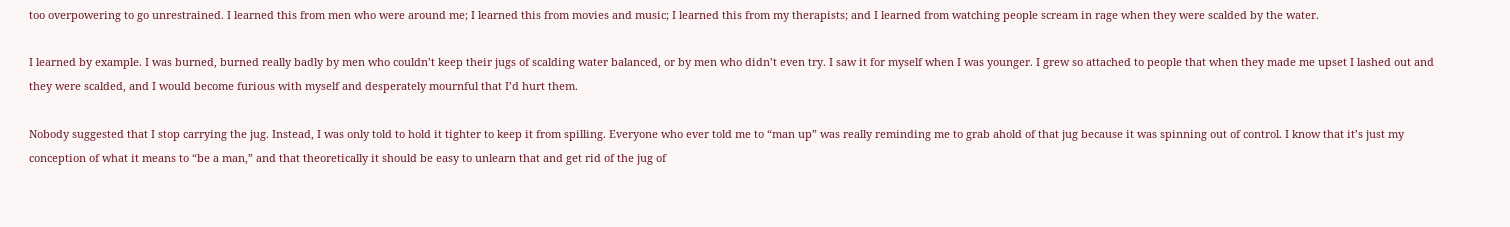too overpowering to go unrestrained. I learned this from men who were around me; I learned this from movies and music; I learned this from my therapists; and I learned from watching people scream in rage when they were scalded by the water.

I learned by example. I was burned, burned really badly by men who couldn’t keep their jugs of scalding water balanced, or by men who didn’t even try. I saw it for myself when I was younger. I grew so attached to people that when they made me upset I lashed out and they were scalded, and I would become furious with myself and desperately mournful that I’d hurt them.

Nobody suggested that I stop carrying the jug. Instead, I was only told to hold it tighter to keep it from spilling. Everyone who ever told me to “man up” was really reminding me to grab ahold of that jug because it was spinning out of control. I know that it’s just my conception of what it means to “be a man,” and that theoretically it should be easy to unlearn that and get rid of the jug of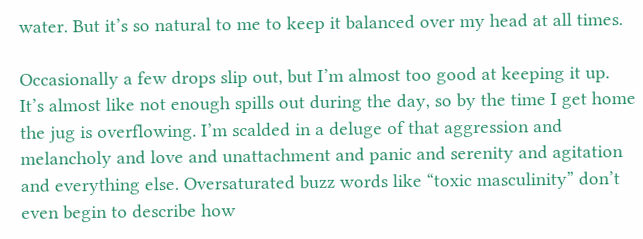water. But it’s so natural to me to keep it balanced over my head at all times.

Occasionally a few drops slip out, but I’m almost too good at keeping it up. It’s almost like not enough spills out during the day, so by the time I get home the jug is overflowing. I’m scalded in a deluge of that aggression and melancholy and love and unattachment and panic and serenity and agitation and everything else. Oversaturated buzz words like “toxic masculinity” don’t even begin to describe how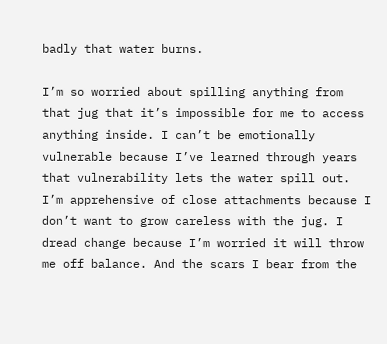badly that water burns.

I’m so worried about spilling anything from that jug that it’s impossible for me to access anything inside. I can’t be emotionally vulnerable because I’ve learned through years that vulnerability lets the water spill out. I’m apprehensive of close attachments because I don’t want to grow careless with the jug. I dread change because I’m worried it will throw me off balance. And the scars I bear from the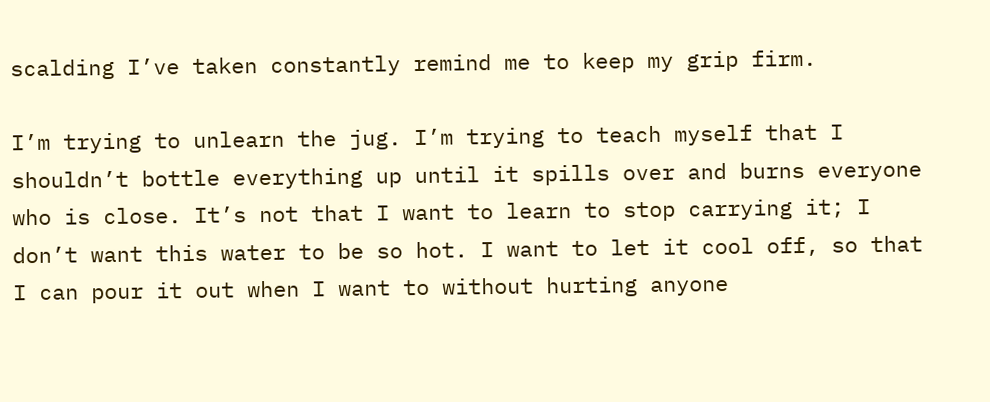scalding I’ve taken constantly remind me to keep my grip firm.

I’m trying to unlearn the jug. I’m trying to teach myself that I shouldn’t bottle everything up until it spills over and burns everyone who is close. It’s not that I want to learn to stop carrying it; I don’t want this water to be so hot. I want to let it cool off, so that I can pour it out when I want to without hurting anyone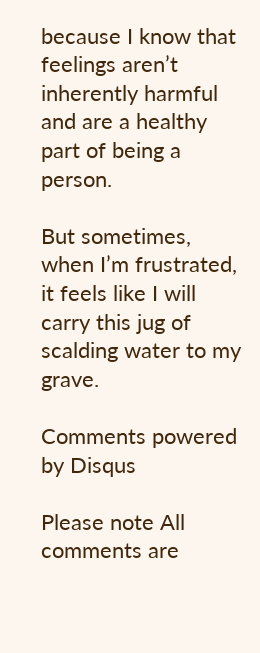because I know that feelings aren’t inherently harmful and are a healthy part of being a person.

But sometimes, when I’m frustrated, it feels like I will carry this jug of scalding water to my grave.

Comments powered by Disqus

Please note All comments are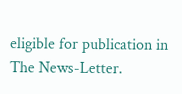eligible for publication in The News-Letter.